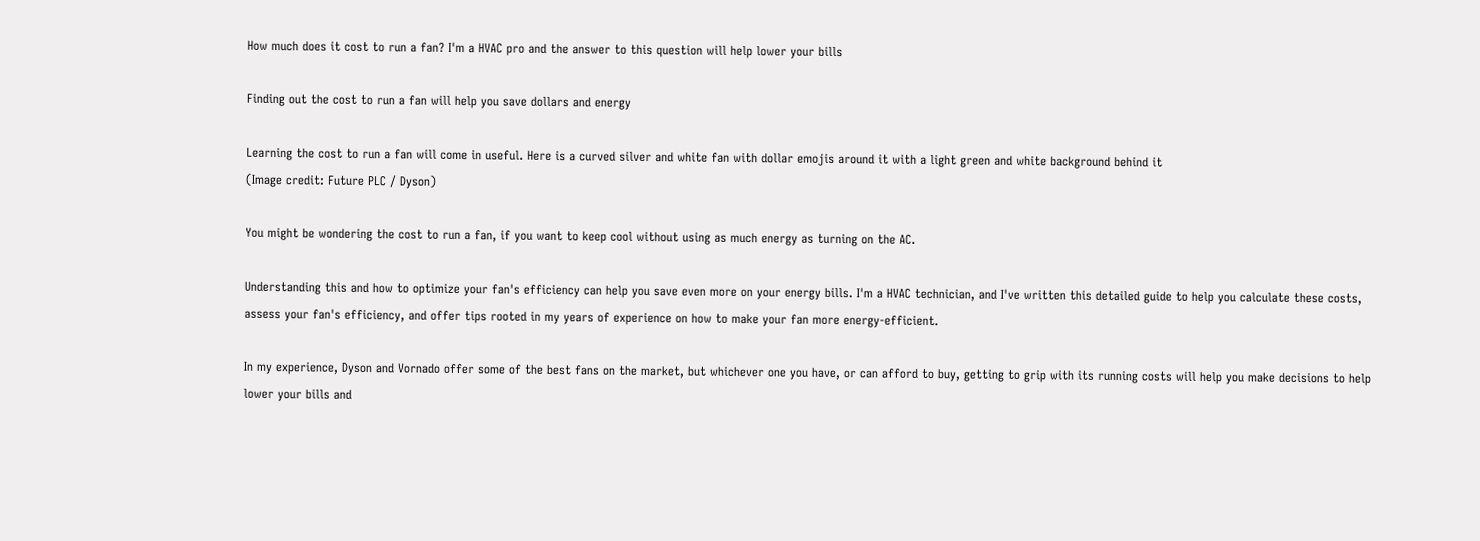How much does it cost to run a fan? I'm a HVAC pro and the answer to this question will help lower your bills

Finding out the cost to run a fan will help you save dollars and energy

Learning the cost to run a fan will come in useful. Here is a curved silver and white fan with dollar emojis around it with a light green and white background behind it
(Image credit: Future PLC / Dyson)

You might be wondering the cost to run a fan, if you want to keep cool without using as much energy as turning on the AC.

Understanding this and how to optimize your fan's efficiency can help you save even more on your energy bills. I'm a HVAC technician, and I've written this detailed guide to help you calculate these costs, assess your fan's efficiency, and offer tips rooted in my years of experience on how to make your fan more energy-efficient.

In my experience, Dyson and Vornado offer some of the best fans on the market, but whichever one you have, or can afford to buy, getting to grip with its running costs will help you make decisions to help lower your bills and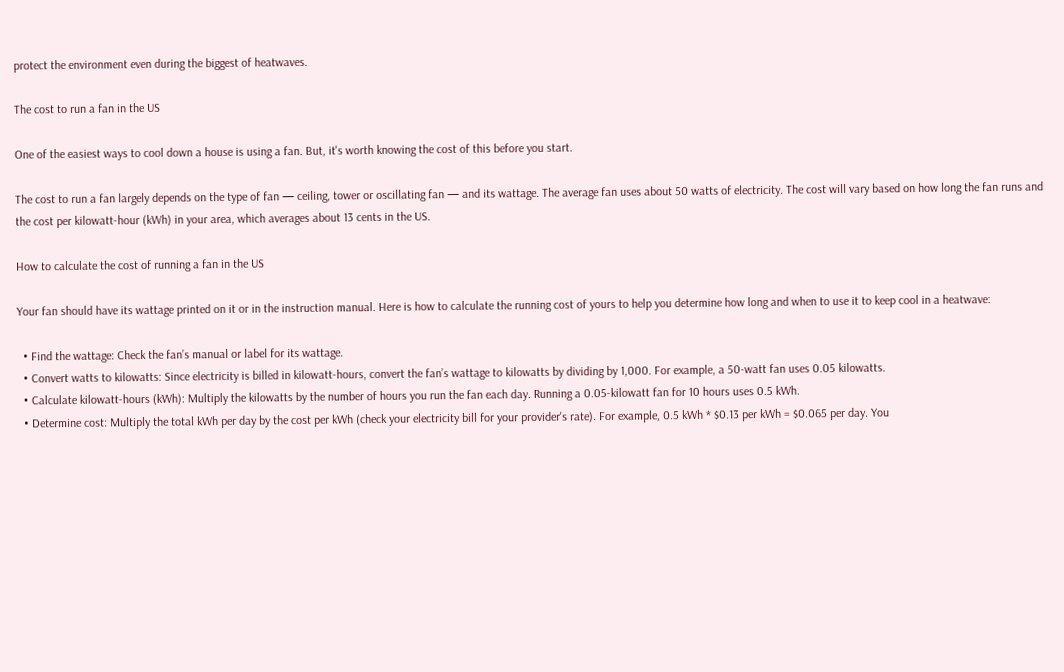protect the environment even during the biggest of heatwaves.

The cost to run a fan in the US

One of the easiest ways to cool down a house is using a fan. But, it's worth knowing the cost of this before you start.

The cost to run a fan largely depends on the type of fan — ceiling, tower or oscillating fan — and its wattage. The average fan uses about 50 watts of electricity. The cost will vary based on how long the fan runs and the cost per kilowatt-hour (kWh) in your area, which averages about 13 cents in the US.

How to calculate the cost of running a fan in the US

Your fan should have its wattage printed on it or in the instruction manual. Here is how to calculate the running cost of yours to help you determine how long and when to use it to keep cool in a heatwave:

  • Find the wattage: Check the fan’s manual or label for its wattage.
  • Convert watts to kilowatts: Since electricity is billed in kilowatt-hours, convert the fan’s wattage to kilowatts by dividing by 1,000. For example, a 50-watt fan uses 0.05 kilowatts.
  • Calculate kilowatt-hours (kWh): Multiply the kilowatts by the number of hours you run the fan each day. Running a 0.05-kilowatt fan for 10 hours uses 0.5 kWh.
  • Determine cost: Multiply the total kWh per day by the cost per kWh (check your electricity bill for your provider's rate). For example, 0.5 kWh * $0.13 per kWh = $0.065 per day. You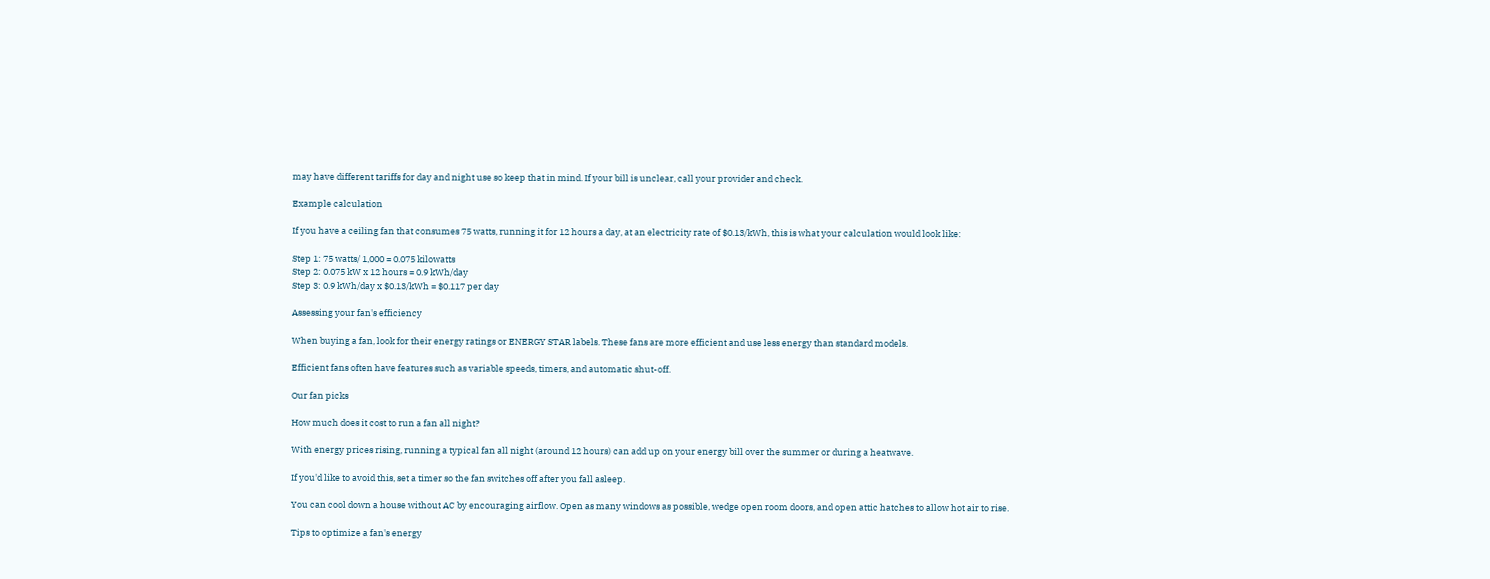may have different tariffs for day and night use so keep that in mind. If your bill is unclear, call your provider and check.

Example calculation

If you have a ceiling fan that consumes 75 watts, running it for 12 hours a day, at an electricity rate of $0.13/kWh, this is what your calculation would look like:

Step 1: 75 watts/ 1,000 = 0.075 kilowatts
Step 2: 0.075 kW x 12 hours = 0.9 kWh/day
Step 3: 0.9 kWh/day x $0.13/kWh = $0.117 per day

Assessing your fan's efficiency

When buying a fan, look for their energy ratings or ENERGY STAR labels. These fans are more efficient and use less energy than standard models.

Efficient fans often have features such as variable speeds, timers, and automatic shut-off.

Our fan picks

How much does it cost to run a fan all night?

With energy prices rising, running a typical fan all night (around 12 hours) can add up on your energy bill over the summer or during a heatwave.

If you'd like to avoid this, set a timer so the fan switches off after you fall asleep.

You can cool down a house without AC by encouraging airflow. Open as many windows as possible, wedge open room doors, and open attic hatches to allow hot air to rise.

Tips to optimize a fan's energy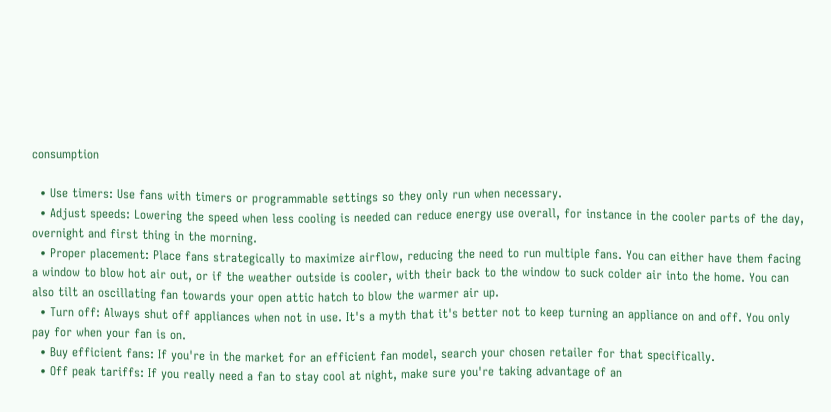consumption

  • Use timers: Use fans with timers or programmable settings so they only run when necessary.
  • Adjust speeds: Lowering the speed when less cooling is needed can reduce energy use overall, for instance in the cooler parts of the day, overnight and first thing in the morning.
  • Proper placement: Place fans strategically to maximize airflow, reducing the need to run multiple fans. You can either have them facing a window to blow hot air out, or if the weather outside is cooler, with their back to the window to suck colder air into the home. You can also tilt an oscillating fan towards your open attic hatch to blow the warmer air up.
  • Turn off: Always shut off appliances when not in use. It's a myth that it's better not to keep turning an appliance on and off. You only pay for when your fan is on.
  • Buy efficient fans: If you're in the market for an efficient fan model, search your chosen retailer for that specifically.
  • Off peak tariffs: If you really need a fan to stay cool at night, make sure you're taking advantage of an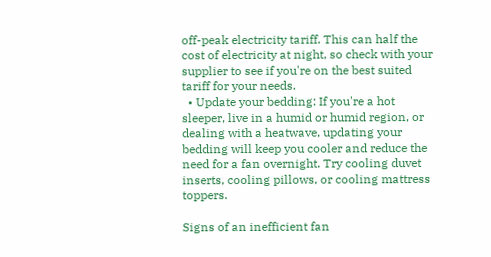off-peak electricity tariff. This can half the cost of electricity at night, so check with your supplier to see if you're on the best suited tariff for your needs.
  • Update your bedding: If you're a hot sleeper, live in a humid or humid region, or dealing with a heatwave, updating your bedding will keep you cooler and reduce the need for a fan overnight. Try cooling duvet inserts, cooling pillows, or cooling mattress toppers.

Signs of an inefficient fan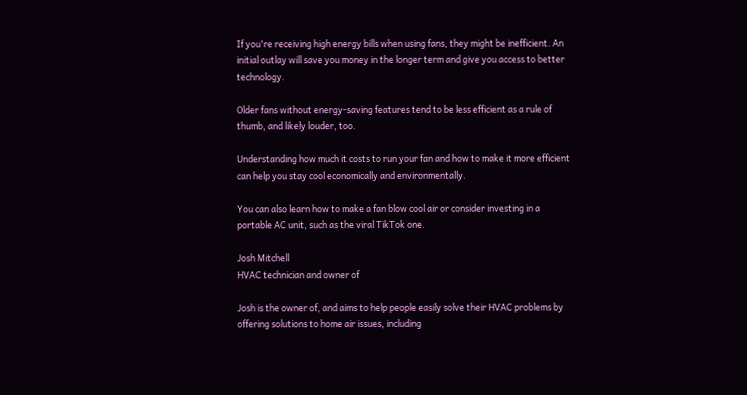If you're receiving high energy bills when using fans, they might be inefficient. An initial outlay will save you money in the longer term and give you access to better technology.

Older fans without energy-saving features tend to be less efficient as a rule of thumb, and likely louder, too.

Understanding how much it costs to run your fan and how to make it more efficient can help you stay cool economically and environmentally.

You can also learn how to make a fan blow cool air or consider investing in a portable AC unit, such as the viral TikTok one.

Josh Mitchell
HVAC technician and owner of

Josh is the owner of, and aims to help people easily solve their HVAC problems by offering solutions to home air issues, including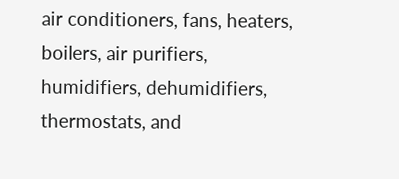air conditioners, fans, heaters, boilers, air purifiers, humidifiers, dehumidifiers, thermostats, and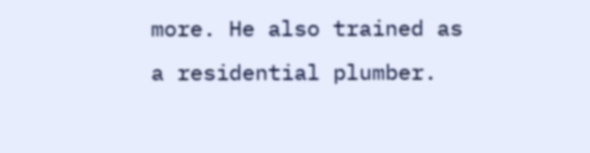more. He also trained as a residential plumber.